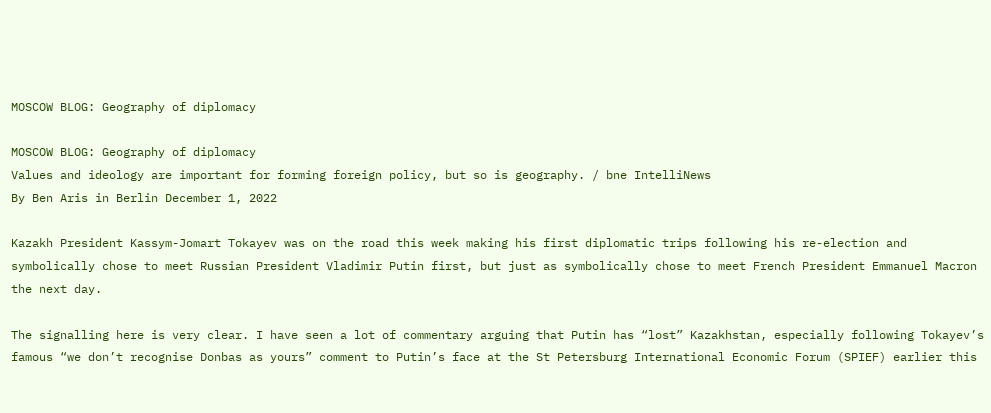MOSCOW BLOG: Geography of diplomacy

MOSCOW BLOG: Geography of diplomacy
Values and ideology are important for forming foreign policy, but so is geography. / bne IntelliNews
By Ben Aris in Berlin December 1, 2022

Kazakh President Kassym-Jomart Tokayev was on the road this week making his first diplomatic trips following his re-election and symbolically chose to meet Russian President Vladimir Putin first, but just as symbolically chose to meet French President Emmanuel Macron the next day.

The signalling here is very clear. I have seen a lot of commentary arguing that Putin has “lost” Kazakhstan, especially following Tokayev’s famous “we don’t recognise Donbas as yours” comment to Putin’s face at the St Petersburg International Economic Forum (SPIEF) earlier this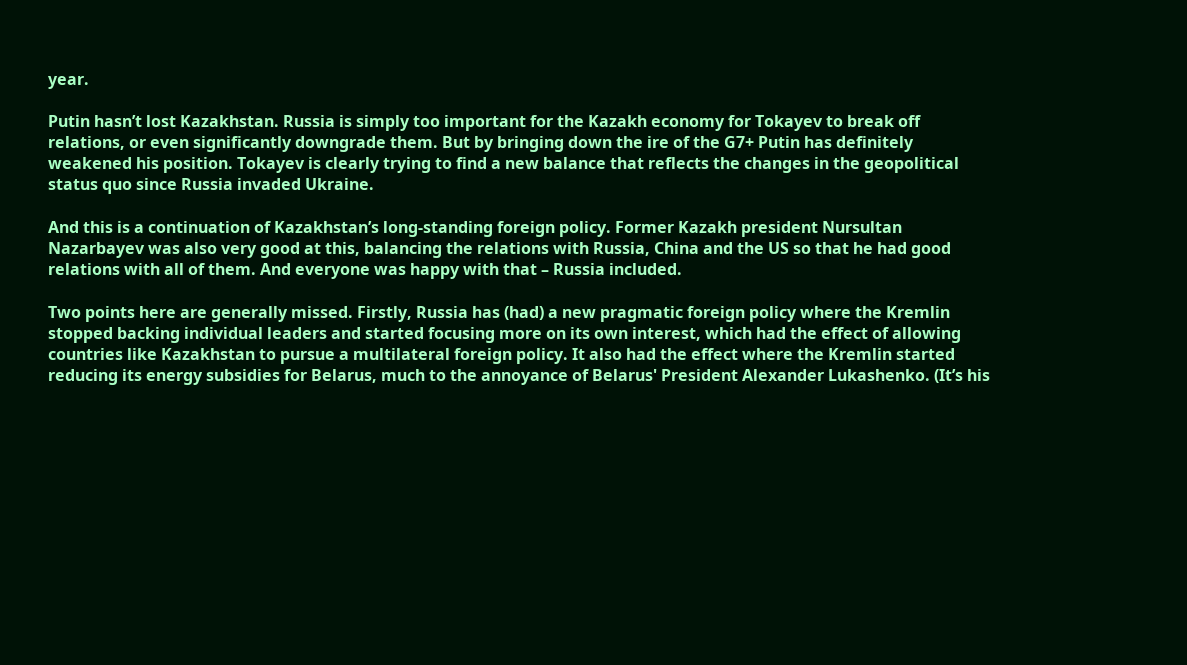year.

Putin hasn’t lost Kazakhstan. Russia is simply too important for the Kazakh economy for Tokayev to break off relations, or even significantly downgrade them. But by bringing down the ire of the G7+ Putin has definitely weakened his position. Tokayev is clearly trying to find a new balance that reflects the changes in the geopolitical status quo since Russia invaded Ukraine.

And this is a continuation of Kazakhstan’s long-standing foreign policy. Former Kazakh president Nursultan Nazarbayev was also very good at this, balancing the relations with Russia, China and the US so that he had good relations with all of them. And everyone was happy with that – Russia included.

Two points here are generally missed. Firstly, Russia has (had) a new pragmatic foreign policy where the Kremlin stopped backing individual leaders and started focusing more on its own interest, which had the effect of allowing countries like Kazakhstan to pursue a multilateral foreign policy. It also had the effect where the Kremlin started reducing its energy subsidies for Belarus, much to the annoyance of Belarus' President Alexander Lukashenko. (It’s his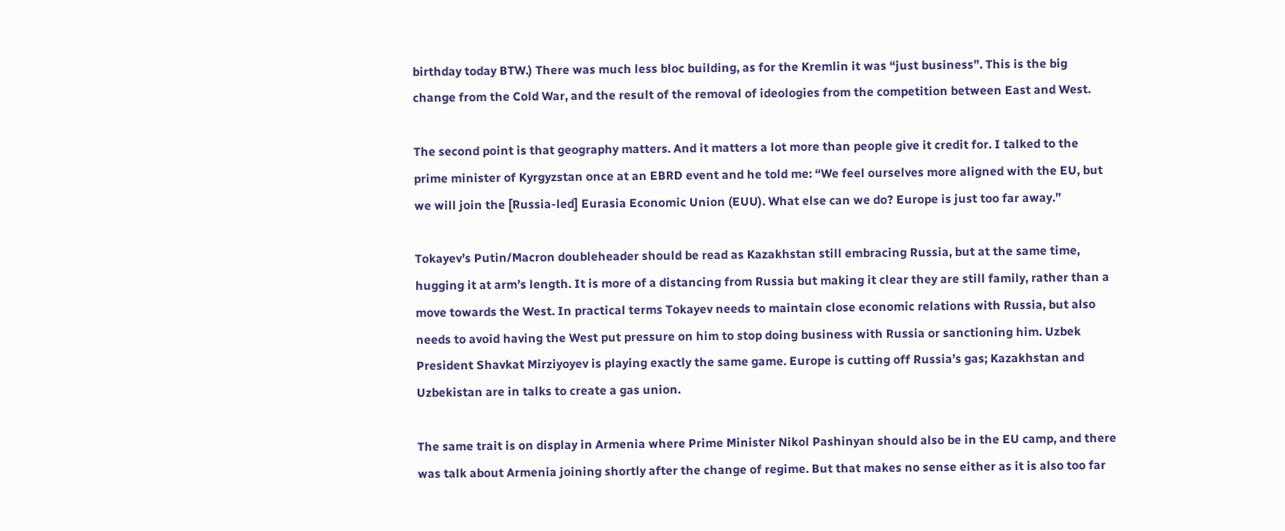birthday today BTW.) There was much less bloc building, as for the Kremlin it was “just business”. This is the big change from the Cold War, and the result of the removal of ideologies from the competition between East and West.

The second point is that geography matters. And it matters a lot more than people give it credit for. I talked to the prime minister of Kyrgyzstan once at an EBRD event and he told me: “We feel ourselves more aligned with the EU, but we will join the [Russia-led] Eurasia Economic Union (EUU). What else can we do? Europe is just too far away.”

Tokayev’s Putin/Macron doubleheader should be read as Kazakhstan still embracing Russia, but at the same time, hugging it at arm’s length. It is more of a distancing from Russia but making it clear they are still family, rather than a move towards the West. In practical terms Tokayev needs to maintain close economic relations with Russia, but also needs to avoid having the West put pressure on him to stop doing business with Russia or sanctioning him. Uzbek President Shavkat Mirziyoyev is playing exactly the same game. Europe is cutting off Russia’s gas; Kazakhstan and Uzbekistan are in talks to create a gas union.

The same trait is on display in Armenia where Prime Minister Nikol Pashinyan should also be in the EU camp, and there was talk about Armenia joining shortly after the change of regime. But that makes no sense either as it is also too far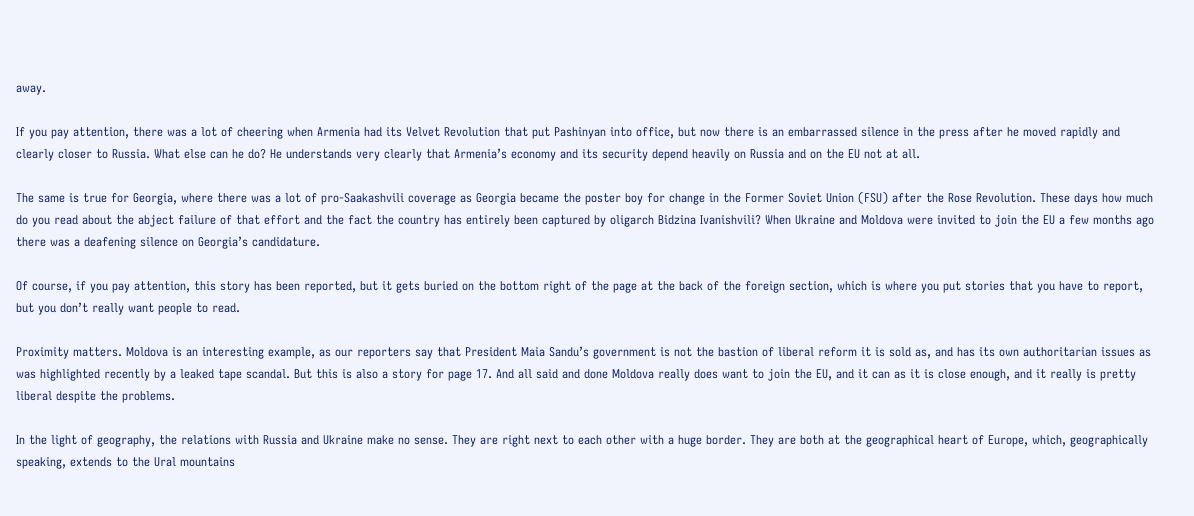away.

If you pay attention, there was a lot of cheering when Armenia had its Velvet Revolution that put Pashinyan into office, but now there is an embarrassed silence in the press after he moved rapidly and clearly closer to Russia. What else can he do? He understands very clearly that Armenia’s economy and its security depend heavily on Russia and on the EU not at all.

The same is true for Georgia, where there was a lot of pro-Saakashvili coverage as Georgia became the poster boy for change in the Former Soviet Union (FSU) after the Rose Revolution. These days how much do you read about the abject failure of that effort and the fact the country has entirely been captured by oligarch Bidzina Ivanishvili? When Ukraine and Moldova were invited to join the EU a few months ago there was a deafening silence on Georgia’s candidature.

Of course, if you pay attention, this story has been reported, but it gets buried on the bottom right of the page at the back of the foreign section, which is where you put stories that you have to report, but you don’t really want people to read.

Proximity matters. Moldova is an interesting example, as our reporters say that President Maia Sandu’s government is not the bastion of liberal reform it is sold as, and has its own authoritarian issues as was highlighted recently by a leaked tape scandal. But this is also a story for page 17. And all said and done Moldova really does want to join the EU, and it can as it is close enough, and it really is pretty liberal despite the problems.

In the light of geography, the relations with Russia and Ukraine make no sense. They are right next to each other with a huge border. They are both at the geographical heart of Europe, which, geographically speaking, extends to the Ural mountains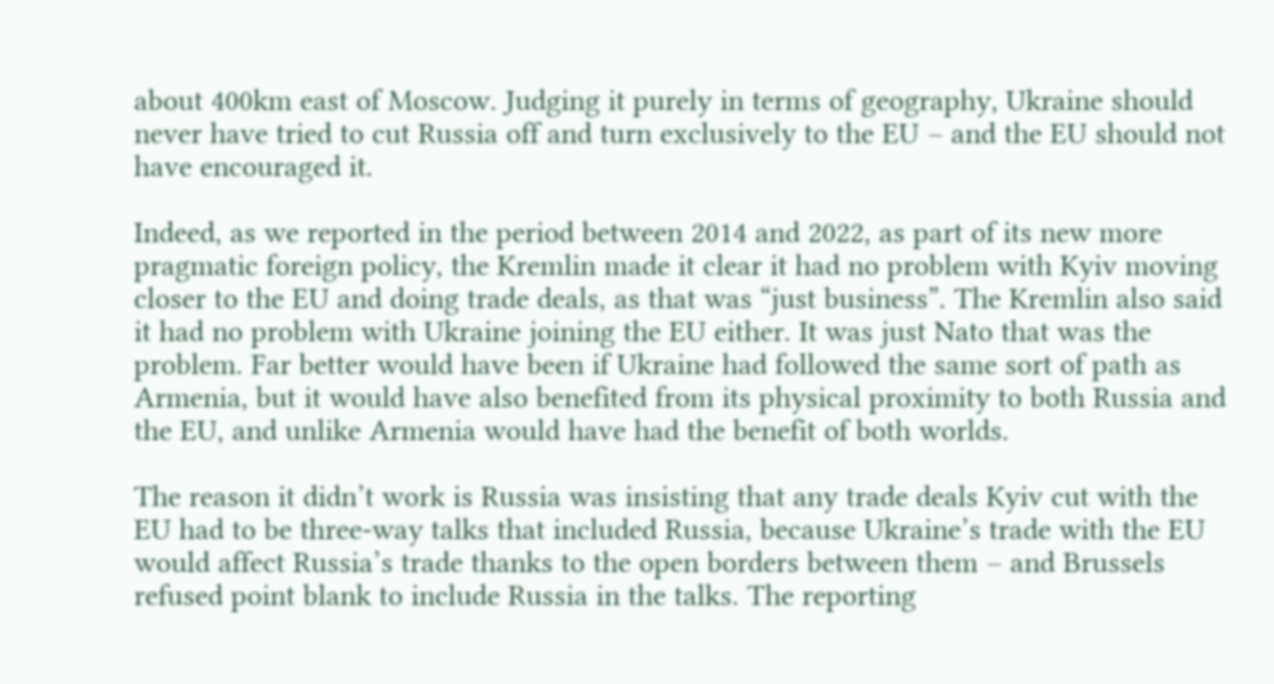about 400km east of Moscow. Judging it purely in terms of geography, Ukraine should never have tried to cut Russia off and turn exclusively to the EU – and the EU should not have encouraged it.

Indeed, as we reported in the period between 2014 and 2022, as part of its new more pragmatic foreign policy, the Kremlin made it clear it had no problem with Kyiv moving closer to the EU and doing trade deals, as that was “just business”. The Kremlin also said it had no problem with Ukraine joining the EU either. It was just Nato that was the problem. Far better would have been if Ukraine had followed the same sort of path as Armenia, but it would have also benefited from its physical proximity to both Russia and the EU, and unlike Armenia would have had the benefit of both worlds.

The reason it didn’t work is Russia was insisting that any trade deals Kyiv cut with the EU had to be three-way talks that included Russia, because Ukraine’s trade with the EU would affect Russia’s trade thanks to the open borders between them – and Brussels refused point blank to include Russia in the talks. The reporting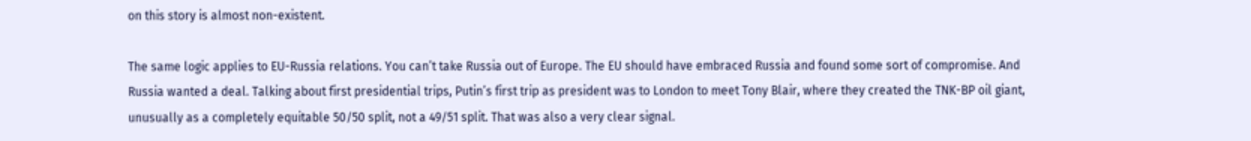on this story is almost non-existent.

The same logic applies to EU-Russia relations. You can’t take Russia out of Europe. The EU should have embraced Russia and found some sort of compromise. And Russia wanted a deal. Talking about first presidential trips, Putin’s first trip as president was to London to meet Tony Blair, where they created the TNK-BP oil giant, unusually as a completely equitable 50/50 split, not a 49/51 split. That was also a very clear signal.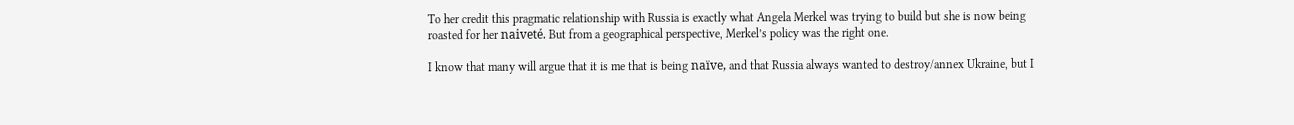To her credit this pragmatic relationship with Russia is exactly what Angela Merkel was trying to build but she is now being roasted for her naiveté. But from a geographical perspective, Merkel’s policy was the right one.

I know that many will argue that it is me that is being naïve, and that Russia always wanted to destroy/annex Ukraine, but I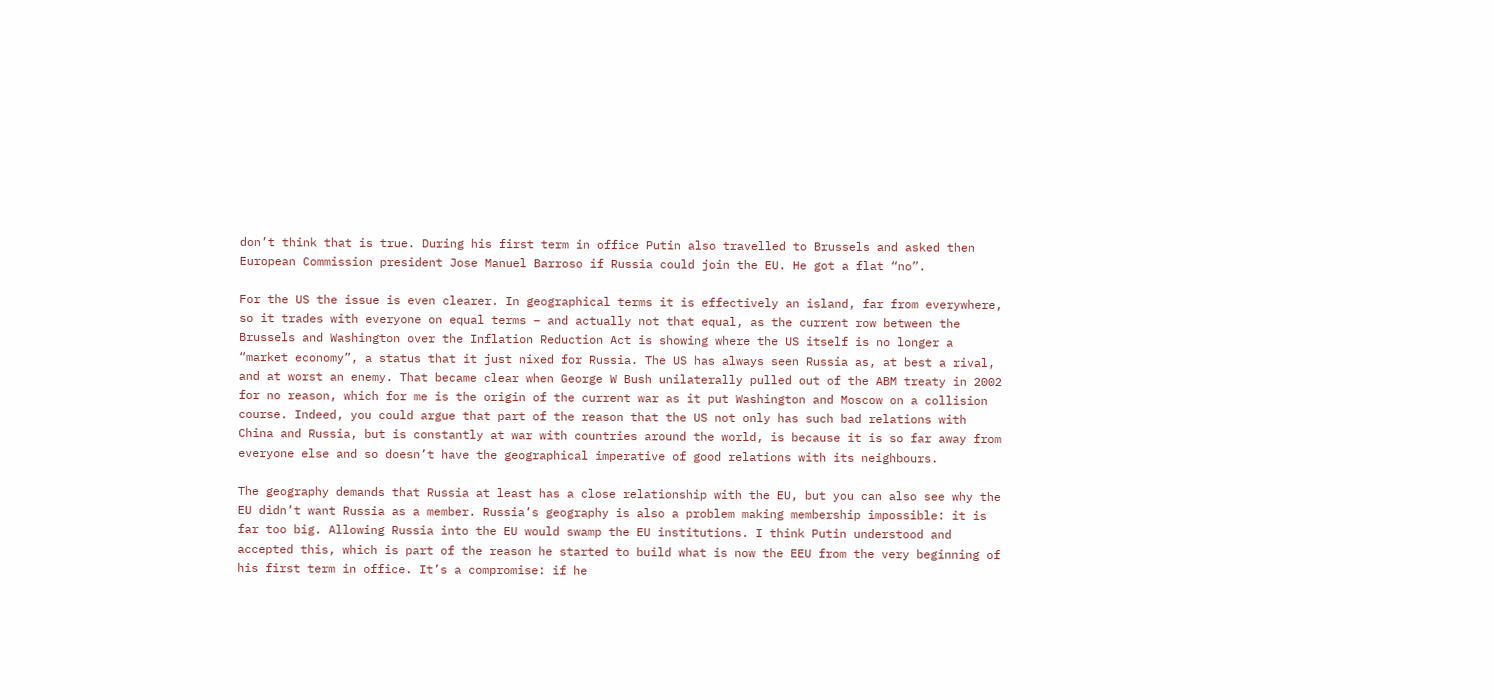don’t think that is true. During his first term in office Putin also travelled to Brussels and asked then European Commission president Jose Manuel Barroso if Russia could join the EU. He got a flat “no”.

For the US the issue is even clearer. In geographical terms it is effectively an island, far from everywhere, so it trades with everyone on equal terms – and actually not that equal, as the current row between the Brussels and Washington over the Inflation Reduction Act is showing where the US itself is no longer a “market economy”, a status that it just nixed for Russia. The US has always seen Russia as, at best a rival, and at worst an enemy. That became clear when George W Bush unilaterally pulled out of the ABM treaty in 2002 for no reason, which for me is the origin of the current war as it put Washington and Moscow on a collision course. Indeed, you could argue that part of the reason that the US not only has such bad relations with China and Russia, but is constantly at war with countries around the world, is because it is so far away from everyone else and so doesn’t have the geographical imperative of good relations with its neighbours.

The geography demands that Russia at least has a close relationship with the EU, but you can also see why the EU didn’t want Russia as a member. Russia’s geography is also a problem making membership impossible: it is far too big. Allowing Russia into the EU would swamp the EU institutions. I think Putin understood and accepted this, which is part of the reason he started to build what is now the EEU from the very beginning of his first term in office. It’s a compromise: if he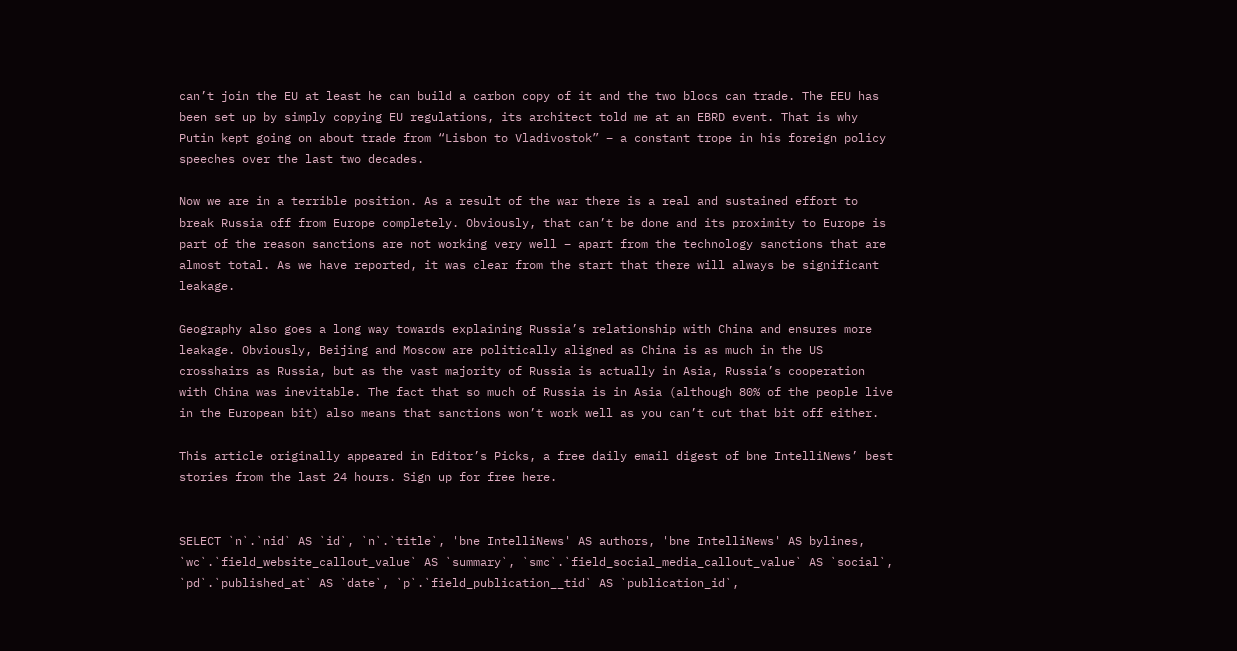can’t join the EU at least he can build a carbon copy of it and the two blocs can trade. The EEU has been set up by simply copying EU regulations, its architect told me at an EBRD event. That is why Putin kept going on about trade from “Lisbon to Vladivostok” – a constant trope in his foreign policy speeches over the last two decades.

Now we are in a terrible position. As a result of the war there is a real and sustained effort to break Russia off from Europe completely. Obviously, that can’t be done and its proximity to Europe is part of the reason sanctions are not working very well – apart from the technology sanctions that are almost total. As we have reported, it was clear from the start that there will always be significant leakage.

Geography also goes a long way towards explaining Russia’s relationship with China and ensures more leakage. Obviously, Beijing and Moscow are politically aligned as China is as much in the US crosshairs as Russia, but as the vast majority of Russia is actually in Asia, Russia’s cooperation with China was inevitable. The fact that so much of Russia is in Asia (although 80% of the people live in the European bit) also means that sanctions won’t work well as you can’t cut that bit off either.

This article originally appeared in Editor’s Picks, a free daily email digest of bne IntelliNews’ best stories from the last 24 hours. Sign up for free here.


SELECT `n`.`nid` AS `id`, `n`.`title`, 'bne IntelliNews' AS authors, 'bne IntelliNews' AS bylines, `wc`.`field_website_callout_value` AS `summary`, `smc`.`field_social_media_callout_value` AS `social`, `pd`.`published_at` AS `date`, `p`.`field_publication__tid` AS `publication_id`,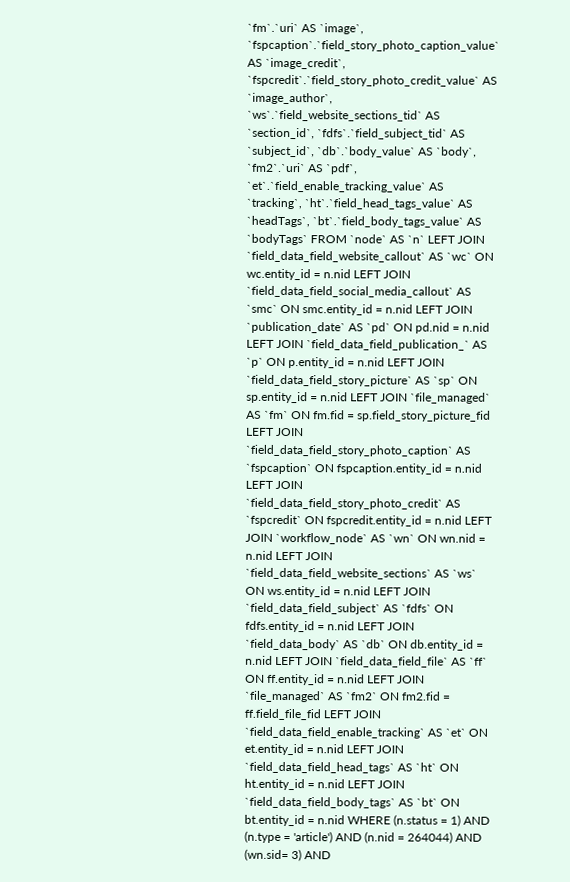`fm`.`uri` AS `image`, `fspcaption`.`field_story_photo_caption_value` AS `image_credit`, `fspcredit`.`field_story_photo_credit_value` AS `image_author`, `ws`.`field_website_sections_tid` AS `section_id`, `fdfs`.`field_subject_tid` AS `subject_id`, `db`.`body_value` AS `body`, `fm2`.`uri` AS `pdf`, `et`.`field_enable_tracking_value` AS `tracking`, `ht`.`field_head_tags_value` AS `headTags`, `bt`.`field_body_tags_value` AS `bodyTags` FROM `node` AS `n` LEFT JOIN `field_data_field_website_callout` AS `wc` ON wc.entity_id = n.nid LEFT JOIN `field_data_field_social_media_callout` AS `smc` ON smc.entity_id = n.nid LEFT JOIN `publication_date` AS `pd` ON pd.nid = n.nid LEFT JOIN `field_data_field_publication_` AS `p` ON p.entity_id = n.nid LEFT JOIN `field_data_field_story_picture` AS `sp` ON sp.entity_id = n.nid LEFT JOIN `file_managed` AS `fm` ON fm.fid = sp.field_story_picture_fid LEFT JOIN `field_data_field_story_photo_caption` AS `fspcaption` ON fspcaption.entity_id = n.nid LEFT JOIN `field_data_field_story_photo_credit` AS `fspcredit` ON fspcredit.entity_id = n.nid LEFT JOIN `workflow_node` AS `wn` ON wn.nid = n.nid LEFT JOIN `field_data_field_website_sections` AS `ws` ON ws.entity_id = n.nid LEFT JOIN `field_data_field_subject` AS `fdfs` ON fdfs.entity_id = n.nid LEFT JOIN `field_data_body` AS `db` ON db.entity_id = n.nid LEFT JOIN `field_data_field_file` AS `ff` ON ff.entity_id = n.nid LEFT JOIN `file_managed` AS `fm2` ON fm2.fid = ff.field_file_fid LEFT JOIN `field_data_field_enable_tracking` AS `et` ON et.entity_id = n.nid LEFT JOIN `field_data_field_head_tags` AS `ht` ON ht.entity_id = n.nid LEFT JOIN `field_data_field_body_tags` AS `bt` ON bt.entity_id = n.nid WHERE (n.status = 1) AND (n.type = 'article') AND (n.nid = 264044) AND (wn.sid= 3) AND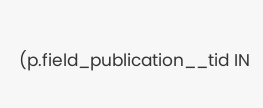(p.field_publication__tid IN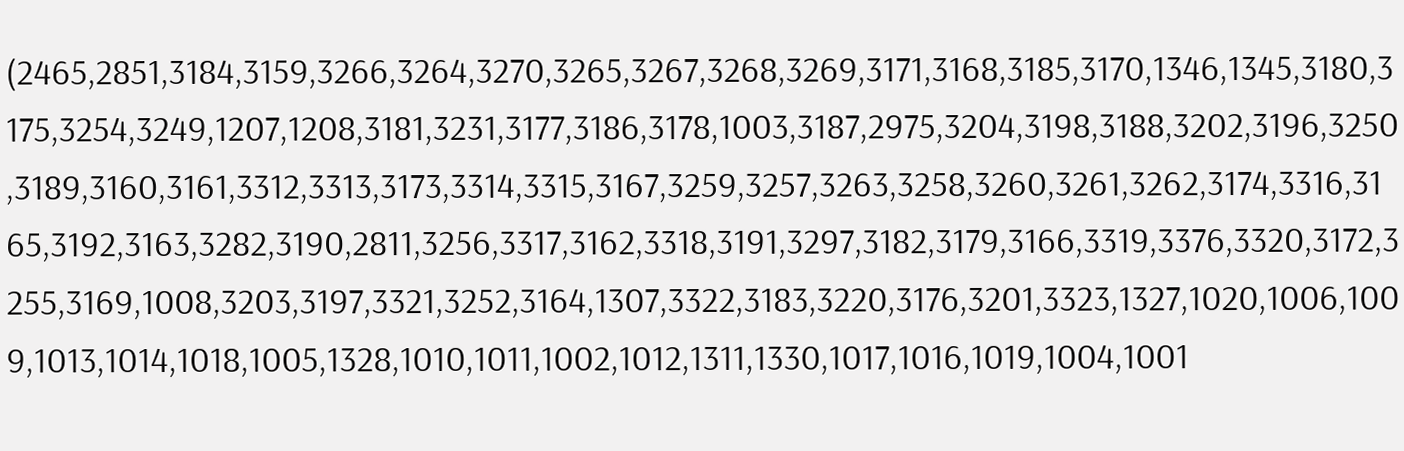(2465,2851,3184,3159,3266,3264,3270,3265,3267,3268,3269,3171,3168,3185,3170,1346,1345,3180,3175,3254,3249,1207,1208,3181,3231,3177,3186,3178,1003,3187,2975,3204,3198,3188,3202,3196,3250,3189,3160,3161,3312,3313,3173,3314,3315,3167,3259,3257,3263,3258,3260,3261,3262,3174,3316,3165,3192,3163,3282,3190,2811,3256,3317,3162,3318,3191,3297,3182,3179,3166,3319,3376,3320,3172,3255,3169,1008,3203,3197,3321,3252,3164,1307,3322,3183,3220,3176,3201,3323,1327,1020,1006,1009,1013,1014,1018,1005,1328,1010,1011,1002,1012,1311,1330,1017,1016,1019,1004,1001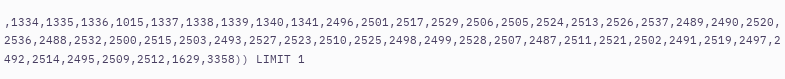,1334,1335,1336,1015,1337,1338,1339,1340,1341,2496,2501,2517,2529,2506,2505,2524,2513,2526,2537,2489,2490,2520,2536,2488,2532,2500,2515,2503,2493,2527,2523,2510,2525,2498,2499,2528,2507,2487,2511,2521,2502,2491,2519,2497,2492,2514,2495,2509,2512,1629,3358)) LIMIT 1